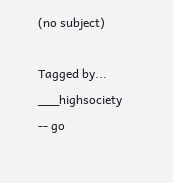(no subject)

Tagged by... ___highsociety -- go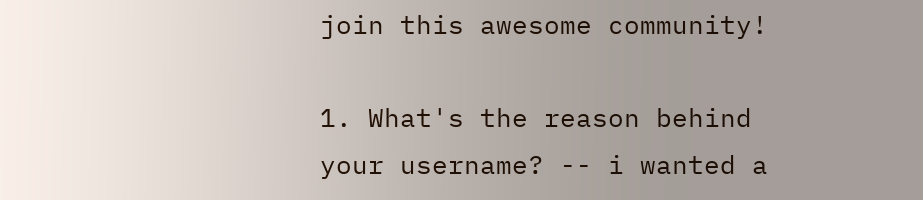join this awesome community!

1. What's the reason behind your username? -- i wanted a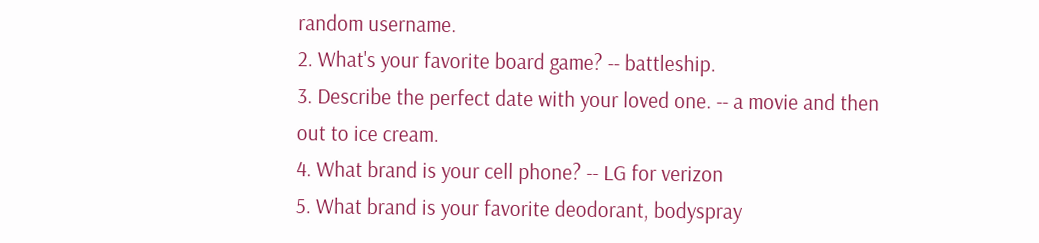random username.
2. What's your favorite board game? -- battleship.
3. Describe the perfect date with your loved one. -- a movie and then out to ice cream.
4. What brand is your cell phone? -- LG for verizon
5. What brand is your favorite deodorant, bodyspray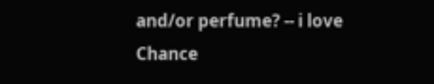and/or perfume? -- i love Chance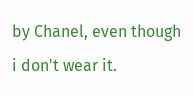by Chanel, even though i don't wear it.